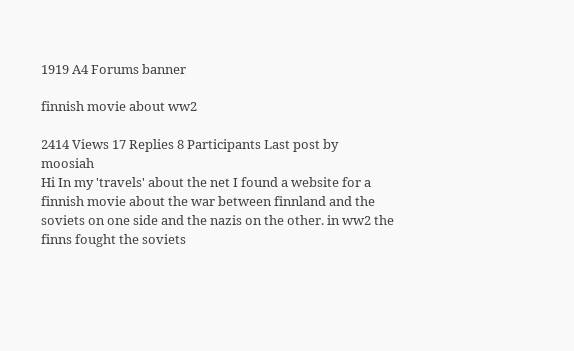1919 A4 Forums banner

finnish movie about ww2

2414 Views 17 Replies 8 Participants Last post by  moosiah
Hi In my 'travels' about the net I found a website for a finnish movie about the war between finnland and the soviets on one side and the nazis on the other. in ww2 the finns fought the soviets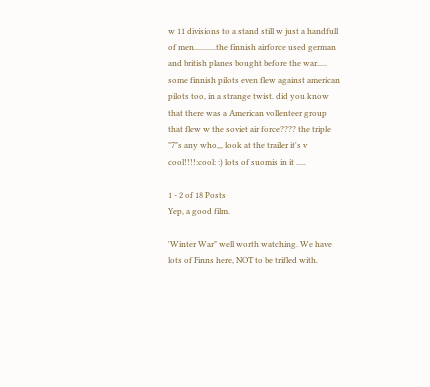w 11 divisions to a stand still w just a handfull of men...........the finnish airforce used german and british planes bought before the war..... some finnish pilots even flew against american pilots too, in a strange twist. did you know that there was a American vollenteer group that flew w the soviet air force???? the triple "7"s any who,,, look at the trailer it's v cool!!!!:cool: :) lots of suomis in it .....

1 - 2 of 18 Posts
Yep, a good film.

'Winter War" well worth watching. We have lots of Finns here, NOT to be trifled with.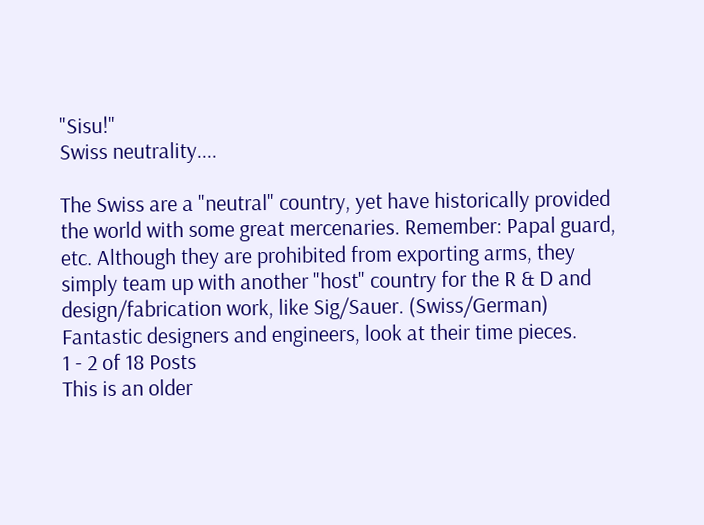"Sisu!"
Swiss neutrality....

The Swiss are a "neutral" country, yet have historically provided the world with some great mercenaries. Remember: Papal guard, etc. Although they are prohibited from exporting arms, they simply team up with another "host" country for the R & D and design/fabrication work, like Sig/Sauer. (Swiss/German) Fantastic designers and engineers, look at their time pieces.
1 - 2 of 18 Posts
This is an older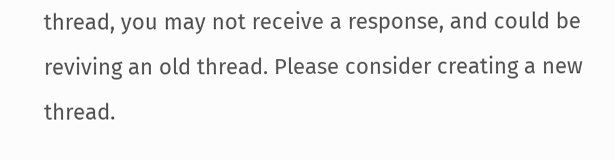thread, you may not receive a response, and could be reviving an old thread. Please consider creating a new thread.